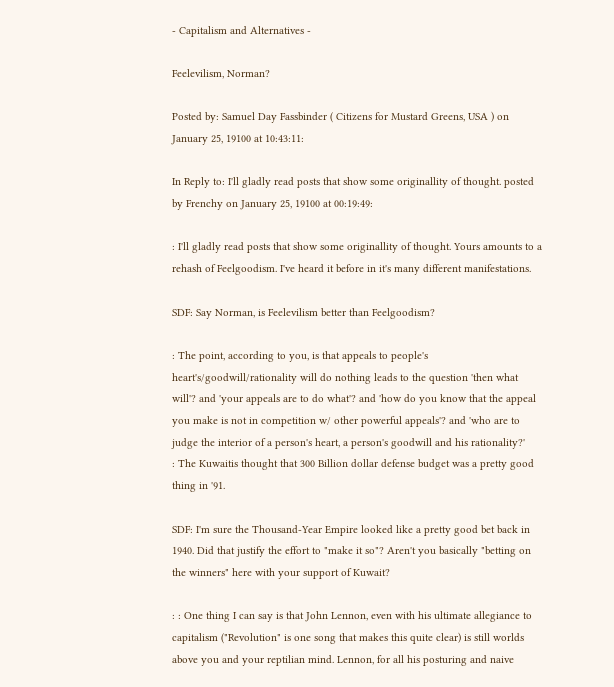- Capitalism and Alternatives -

Feelevilism, Norman?

Posted by: Samuel Day Fassbinder ( Citizens for Mustard Greens, USA ) on January 25, 19100 at 10:43:11:

In Reply to: I'll gladly read posts that show some originallity of thought. posted by Frenchy on January 25, 19100 at 00:19:49:

: I'll gladly read posts that show some originallity of thought. Yours amounts to a rehash of Feelgoodism. I've heard it before in it's many different manifestations.

SDF: Say Norman, is Feelevilism better than Feelgoodism?

: The point, according to you, is that appeals to people's heart's/goodwill/rationality will do nothing leads to the question 'then what will'? and 'your appeals are to do what'? and 'how do you know that the appeal you make is not in competition w/ other powerful appeals'? and 'who are to judge the interior of a person's heart, a person's goodwill and his rationality?'
: The Kuwaitis thought that 300 Billion dollar defense budget was a pretty good thing in '91.

SDF: I'm sure the Thousand-Year Empire looked like a pretty good bet back in 1940. Did that justify the effort to "make it so"? Aren't you basically "betting on the winners" here with your support of Kuwait?

: : One thing I can say is that John Lennon, even with his ultimate allegiance to capitalism ("Revolution" is one song that makes this quite clear) is still worlds above you and your reptilian mind. Lennon, for all his posturing and naive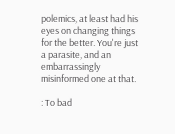polemics, at least had his eyes on changing things for the better. You're just a parasite, and an embarrassingly misinformed one at that.

: To bad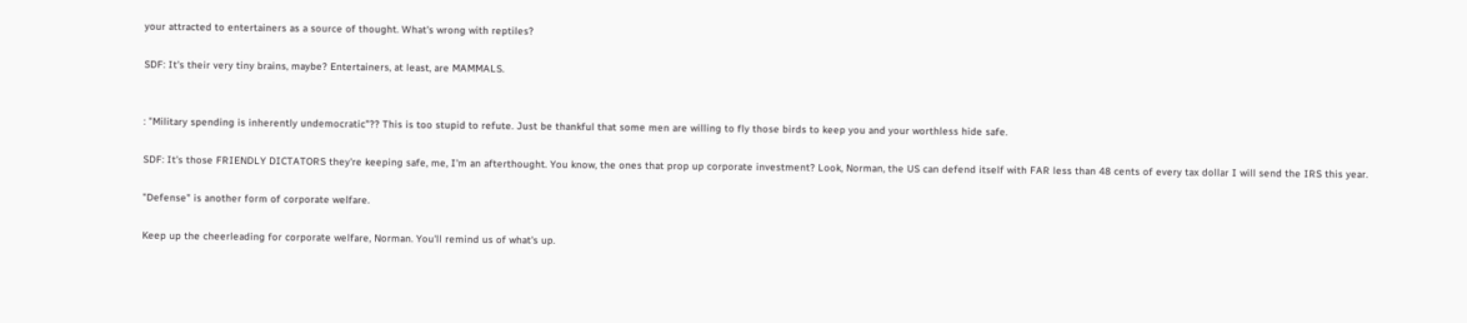your attracted to entertainers as a source of thought. What's wrong with reptiles?

SDF: It's their very tiny brains, maybe? Entertainers, at least, are MAMMALS.


: "Military spending is inherently undemocratic"?? This is too stupid to refute. Just be thankful that some men are willing to fly those birds to keep you and your worthless hide safe.

SDF: It's those FRIENDLY DICTATORS they're keeping safe, me, I'm an afterthought. You know, the ones that prop up corporate investment? Look, Norman, the US can defend itself with FAR less than 48 cents of every tax dollar I will send the IRS this year.

"Defense" is another form of corporate welfare.

Keep up the cheerleading for corporate welfare, Norman. You'll remind us of what's up.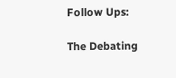Follow Ups:

The Debating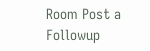Room Post a Followup